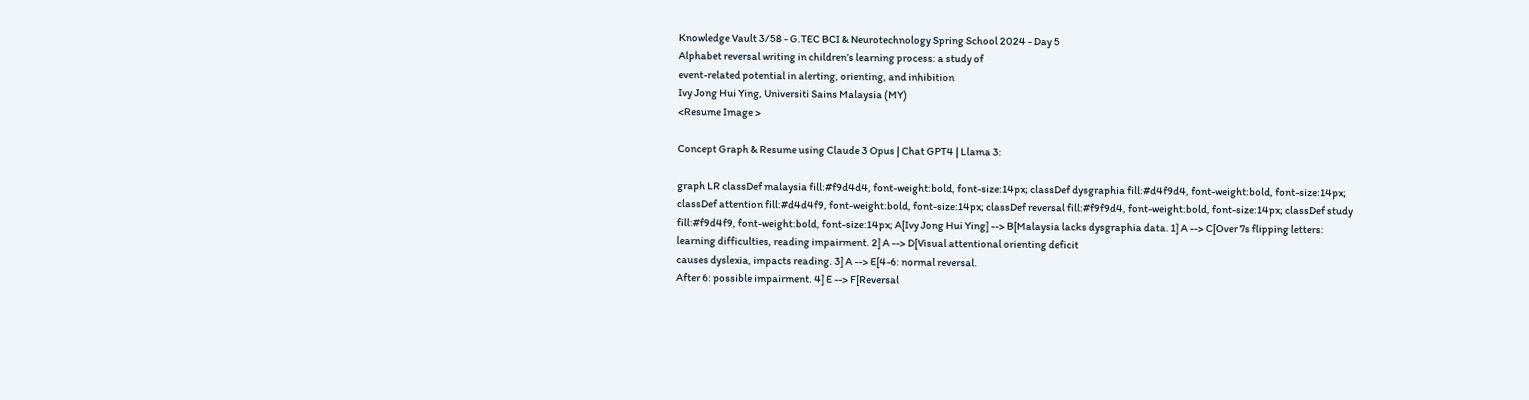Knowledge Vault 3/58 - G.TEC BCI & Neurotechnology Spring School 2024 - Day 5
Alphabet reversal writing in children’s learning process: a study of
event-related potential in alerting, orienting, and inhibition
Ivy Jong Hui Ying, Universiti Sains Malaysia (MY)
<Resume Image >

Concept Graph & Resume using Claude 3 Opus | Chat GPT4 | Llama 3:

graph LR classDef malaysia fill:#f9d4d4, font-weight:bold, font-size:14px; classDef dysgraphia fill:#d4f9d4, font-weight:bold, font-size:14px; classDef attention fill:#d4d4f9, font-weight:bold, font-size:14px; classDef reversal fill:#f9f9d4, font-weight:bold, font-size:14px; classDef study fill:#f9d4f9, font-weight:bold, font-size:14px; A[Ivy Jong Hui Ying] --> B[Malaysia lacks dysgraphia data. 1] A --> C[Over 7s flipping letters:
learning difficulties, reading impairment. 2] A --> D[Visual attentional orienting deficit
causes dyslexia, impacts reading. 3] A --> E[4-6: normal reversal.
After 6: possible impairment. 4] E --> F[Reversal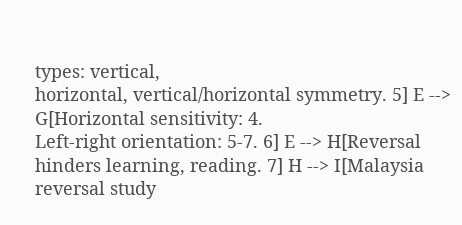types: vertical,
horizontal, vertical/horizontal symmetry. 5] E --> G[Horizontal sensitivity: 4.
Left-right orientation: 5-7. 6] E --> H[Reversal hinders learning, reading. 7] H --> I[Malaysia reversal study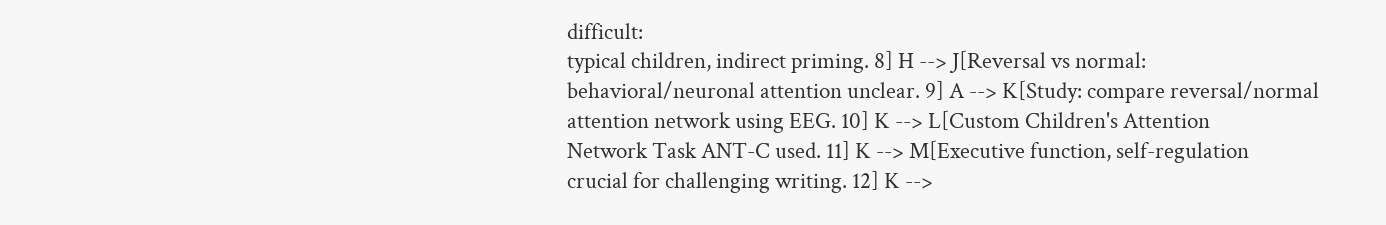difficult:
typical children, indirect priming. 8] H --> J[Reversal vs normal:
behavioral/neuronal attention unclear. 9] A --> K[Study: compare reversal/normal
attention network using EEG. 10] K --> L[Custom Children's Attention
Network Task ANT-C used. 11] K --> M[Executive function, self-regulation
crucial for challenging writing. 12] K -->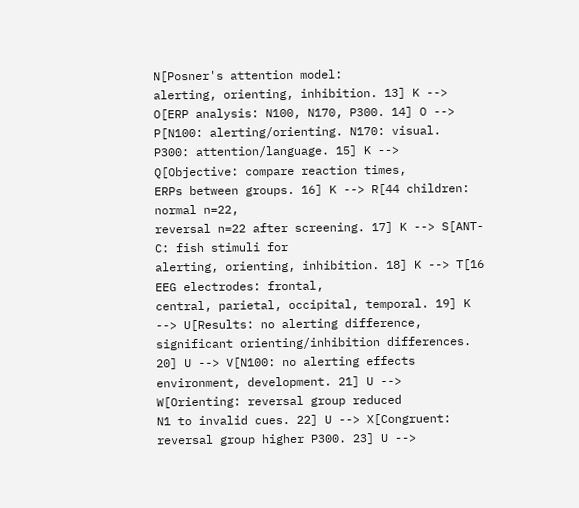N[Posner's attention model:
alerting, orienting, inhibition. 13] K --> O[ERP analysis: N100, N170, P300. 14] O --> P[N100: alerting/orienting. N170: visual.
P300: attention/language. 15] K --> Q[Objective: compare reaction times,
ERPs between groups. 16] K --> R[44 children: normal n=22,
reversal n=22 after screening. 17] K --> S[ANT-C: fish stimuli for
alerting, orienting, inhibition. 18] K --> T[16 EEG electrodes: frontal,
central, parietal, occipital, temporal. 19] K --> U[Results: no alerting difference,
significant orienting/inhibition differences. 20] U --> V[N100: no alerting effects
environment, development. 21] U --> W[Orienting: reversal group reduced
N1 to invalid cues. 22] U --> X[Congruent: reversal group higher P300. 23] U -->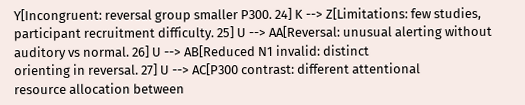Y[Incongruent: reversal group smaller P300. 24] K --> Z[Limitations: few studies,
participant recruitment difficulty. 25] U --> AA[Reversal: unusual alerting without
auditory vs normal. 26] U --> AB[Reduced N1 invalid: distinct
orienting in reversal. 27] U --> AC[P300 contrast: different attentional
resource allocation between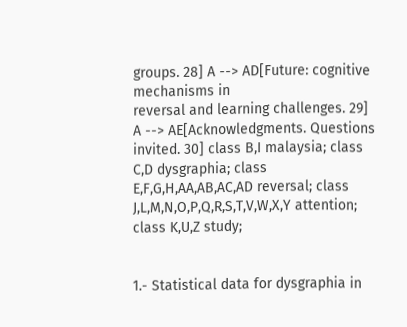groups. 28] A --> AD[Future: cognitive mechanisms in
reversal and learning challenges. 29] A --> AE[Acknowledgments. Questions invited. 30] class B,I malaysia; class C,D dysgraphia; class E,F,G,H,AA,AB,AC,AD reversal; class J,L,M,N,O,P,Q,R,S,T,V,W,X,Y attention; class K,U,Z study;


1.- Statistical data for dysgraphia in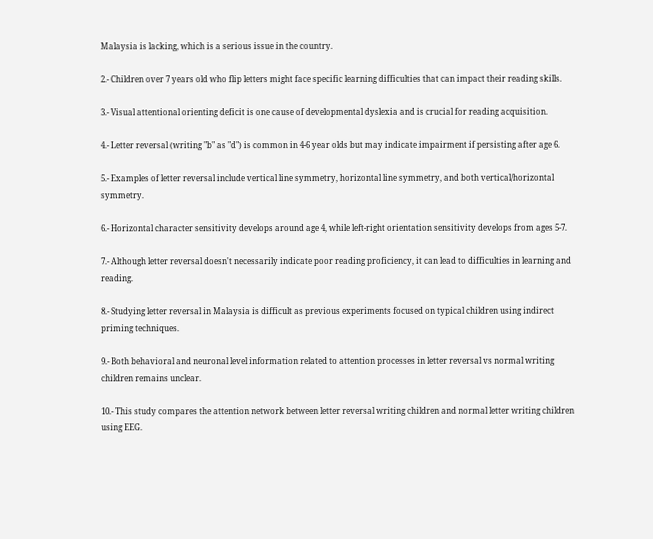Malaysia is lacking, which is a serious issue in the country.

2.- Children over 7 years old who flip letters might face specific learning difficulties that can impact their reading skills.

3.- Visual attentional orienting deficit is one cause of developmental dyslexia and is crucial for reading acquisition.

4.- Letter reversal (writing "b" as "d") is common in 4-6 year olds but may indicate impairment if persisting after age 6.

5.- Examples of letter reversal include vertical line symmetry, horizontal line symmetry, and both vertical/horizontal symmetry.

6.- Horizontal character sensitivity develops around age 4, while left-right orientation sensitivity develops from ages 5-7.

7.- Although letter reversal doesn't necessarily indicate poor reading proficiency, it can lead to difficulties in learning and reading.

8.- Studying letter reversal in Malaysia is difficult as previous experiments focused on typical children using indirect priming techniques.

9.- Both behavioral and neuronal level information related to attention processes in letter reversal vs normal writing children remains unclear.

10.- This study compares the attention network between letter reversal writing children and normal letter writing children using EEG.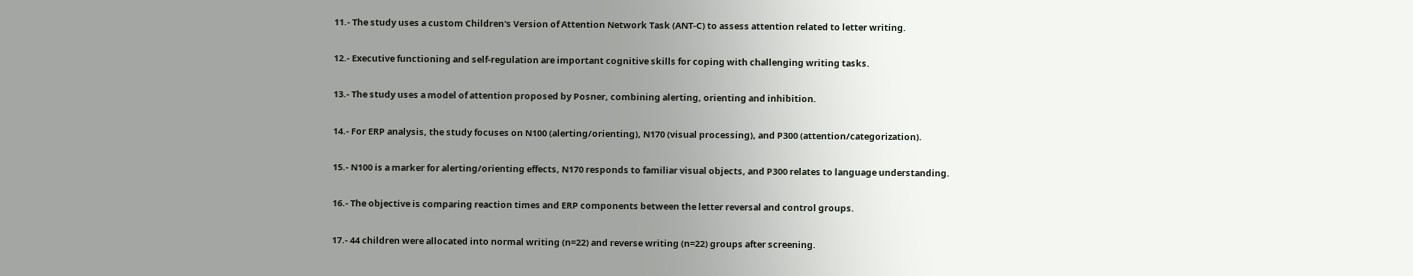11.- The study uses a custom Children's Version of Attention Network Task (ANT-C) to assess attention related to letter writing.

12.- Executive functioning and self-regulation are important cognitive skills for coping with challenging writing tasks.

13.- The study uses a model of attention proposed by Posner, combining alerting, orienting and inhibition.

14.- For ERP analysis, the study focuses on N100 (alerting/orienting), N170 (visual processing), and P300 (attention/categorization).

15.- N100 is a marker for alerting/orienting effects, N170 responds to familiar visual objects, and P300 relates to language understanding.

16.- The objective is comparing reaction times and ERP components between the letter reversal and control groups.

17.- 44 children were allocated into normal writing (n=22) and reverse writing (n=22) groups after screening.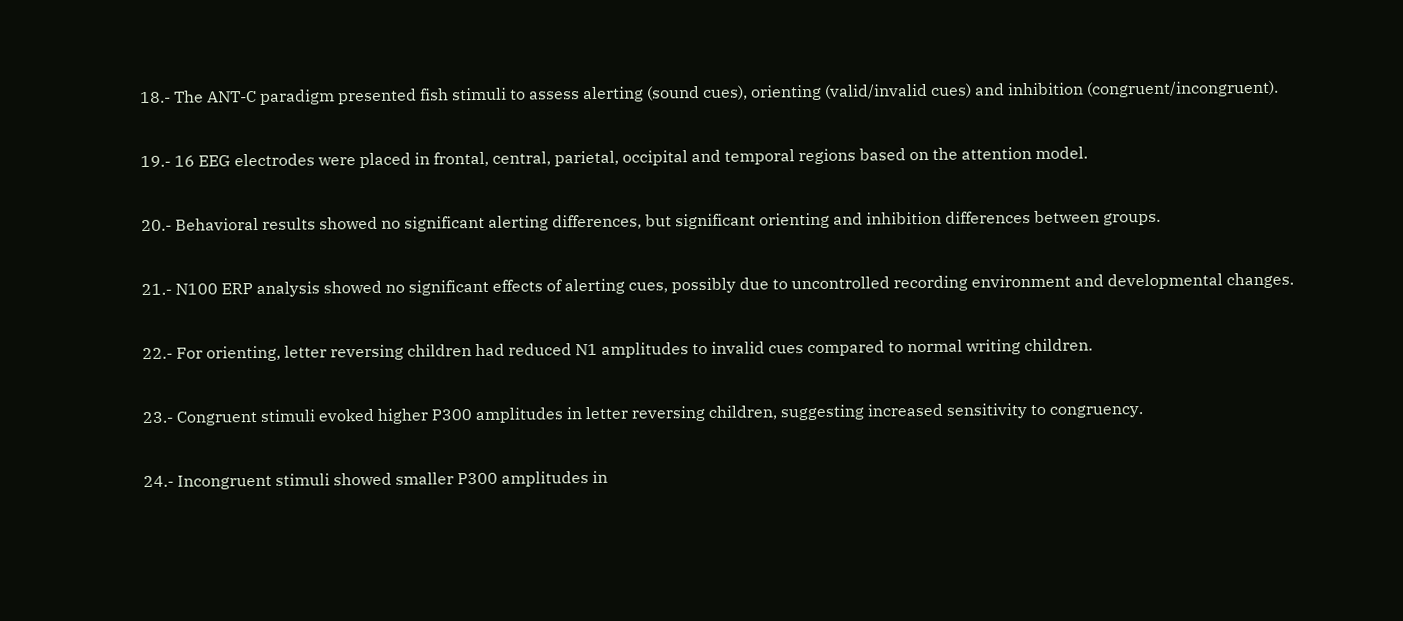18.- The ANT-C paradigm presented fish stimuli to assess alerting (sound cues), orienting (valid/invalid cues) and inhibition (congruent/incongruent).

19.- 16 EEG electrodes were placed in frontal, central, parietal, occipital and temporal regions based on the attention model.

20.- Behavioral results showed no significant alerting differences, but significant orienting and inhibition differences between groups.

21.- N100 ERP analysis showed no significant effects of alerting cues, possibly due to uncontrolled recording environment and developmental changes.

22.- For orienting, letter reversing children had reduced N1 amplitudes to invalid cues compared to normal writing children.

23.- Congruent stimuli evoked higher P300 amplitudes in letter reversing children, suggesting increased sensitivity to congruency.

24.- Incongruent stimuli showed smaller P300 amplitudes in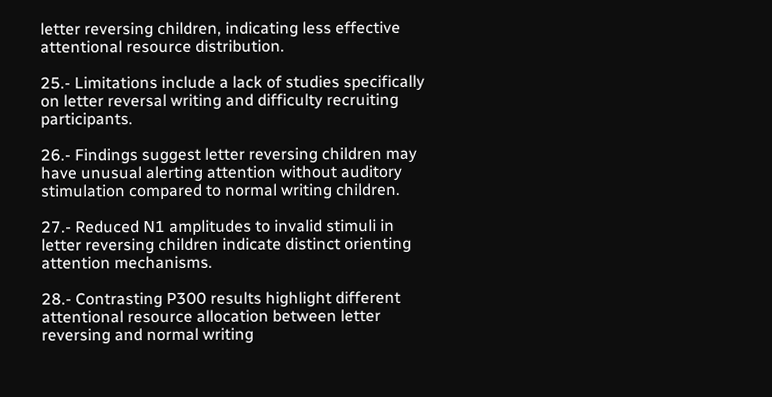letter reversing children, indicating less effective attentional resource distribution.

25.- Limitations include a lack of studies specifically on letter reversal writing and difficulty recruiting participants.

26.- Findings suggest letter reversing children may have unusual alerting attention without auditory stimulation compared to normal writing children.

27.- Reduced N1 amplitudes to invalid stimuli in letter reversing children indicate distinct orienting attention mechanisms.

28.- Contrasting P300 results highlight different attentional resource allocation between letter reversing and normal writing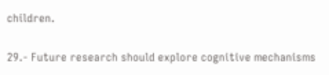children.

29.- Future research should explore cognitive mechanisms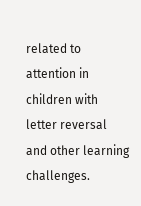related to attention in children with letter reversal and other learning challenges.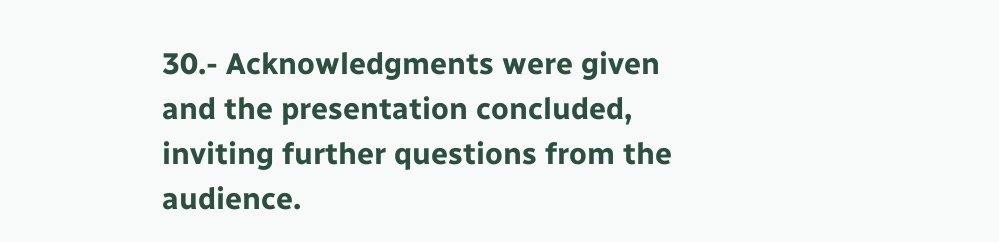30.- Acknowledgments were given and the presentation concluded, inviting further questions from the audience.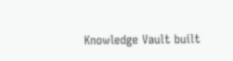Knowledge Vault built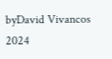byDavid Vivancos 2024